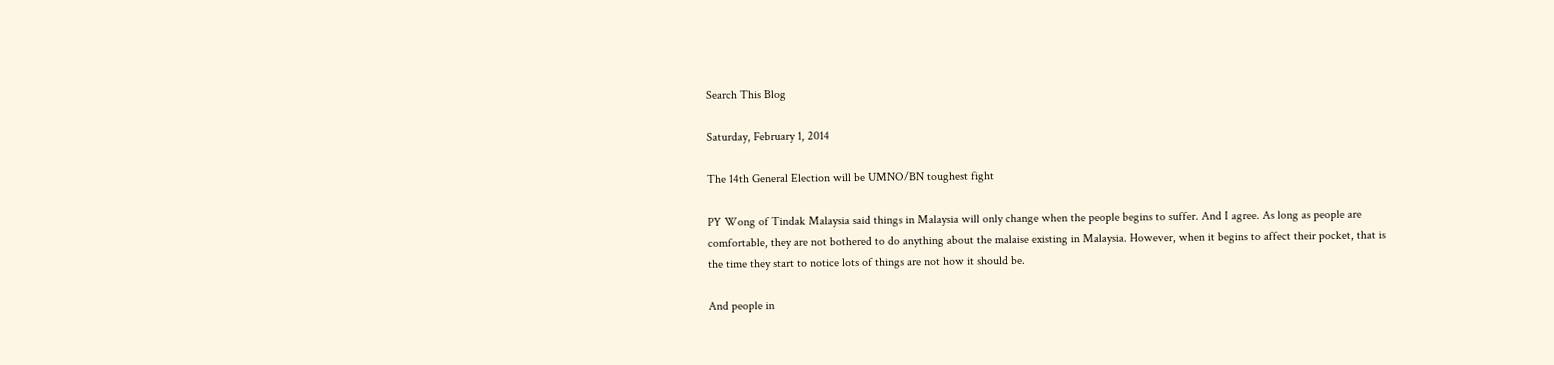Search This Blog

Saturday, February 1, 2014

The 14th General Election will be UMNO/BN toughest fight

PY Wong of Tindak Malaysia said things in Malaysia will only change when the people begins to suffer. And I agree. As long as people are comfortable, they are not bothered to do anything about the malaise existing in Malaysia. However, when it begins to affect their pocket, that is the time they start to notice lots of things are not how it should be.

And people in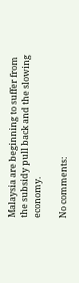Malaysia are beginning to suffer from the subsidy pull back and the slowing economy.

No comments: